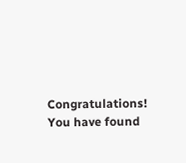Congratulations! You have found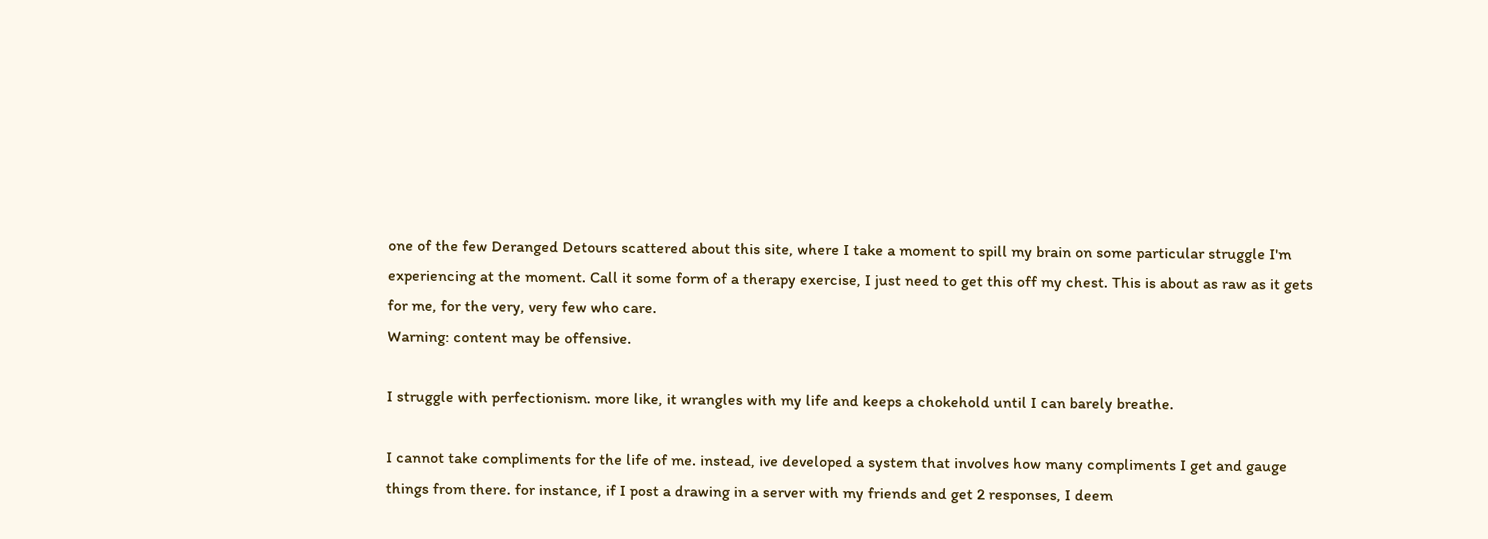one of the few Deranged Detours scattered about this site, where I take a moment to spill my brain on some particular struggle I'm experiencing at the moment. Call it some form of a therapy exercise, I just need to get this off my chest. This is about as raw as it gets for me, for the very, very few who care.
Warning: content may be offensive.

I struggle with perfectionism. more like, it wrangles with my life and keeps a chokehold until I can barely breathe.

I cannot take compliments for the life of me. instead, ive developed a system that involves how many compliments I get and gauge things from there. for instance, if I post a drawing in a server with my friends and get 2 responses, I deem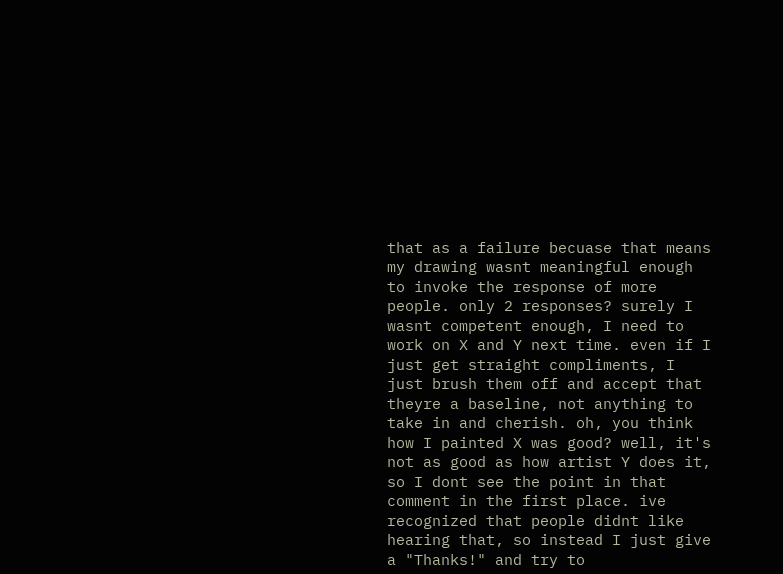that as a failure becuase that means my drawing wasnt meaningful enough to invoke the response of more people. only 2 responses? surely I wasnt competent enough, I need to work on X and Y next time. even if I just get straight compliments, I just brush them off and accept that theyre a baseline, not anything to take in and cherish. oh, you think how I painted X was good? well, it's not as good as how artist Y does it, so I dont see the point in that comment in the first place. ive recognized that people didnt like hearing that, so instead I just give a "Thanks!" and try to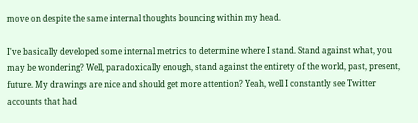move on despite the same internal thoughts bouncing within my head.

I've basically developed some internal metrics to determine where I stand. Stand against what, you may be wondering? Well, paradoxically enough, stand against the entirety of the world, past, present, future. My drawings are nice and should get more attention? Yeah, well I constantly see Twitter accounts that had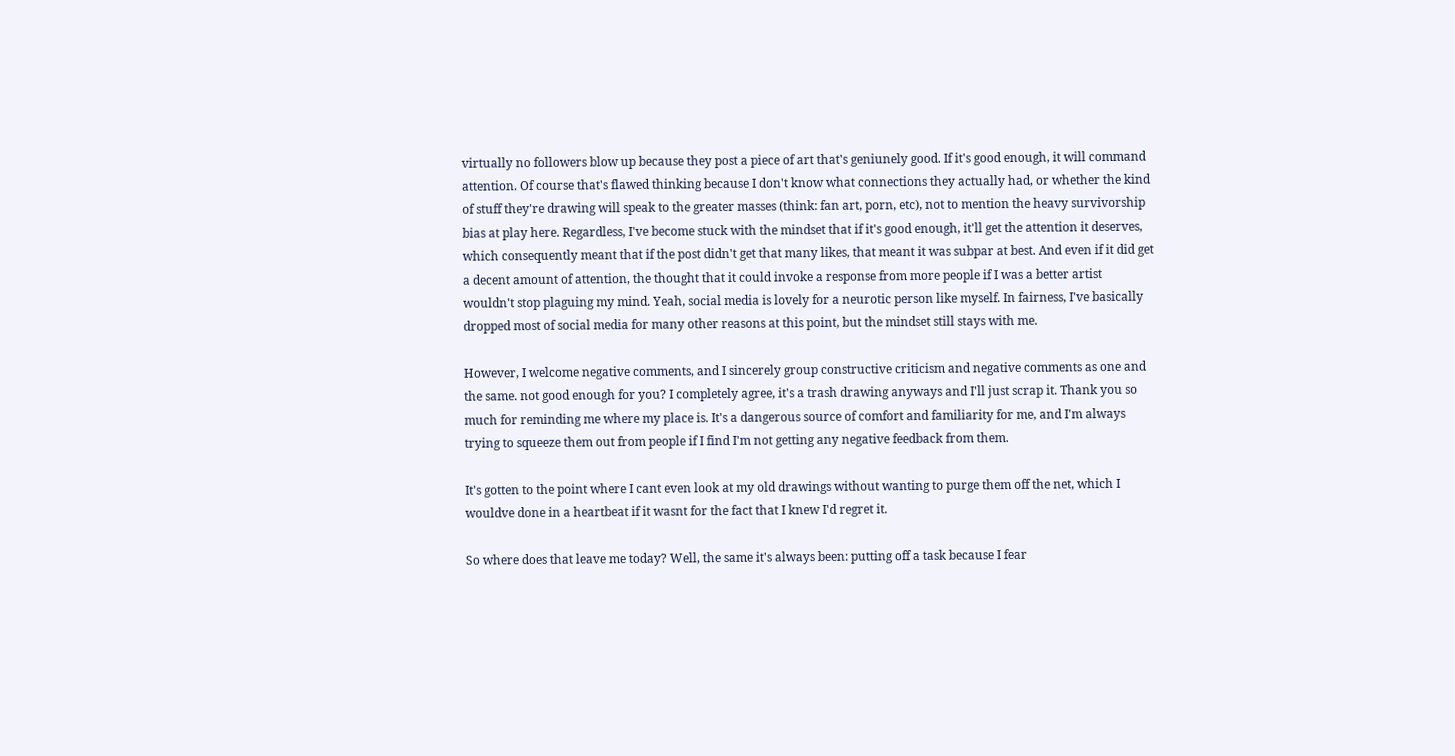virtually no followers blow up because they post a piece of art that's geniunely good. If it's good enough, it will command attention. Of course that's flawed thinking because I don't know what connections they actually had, or whether the kind of stuff they're drawing will speak to the greater masses (think: fan art, porn, etc), not to mention the heavy survivorship bias at play here. Regardless, I've become stuck with the mindset that if it's good enough, it'll get the attention it deserves, which consequently meant that if the post didn't get that many likes, that meant it was subpar at best. And even if it did get a decent amount of attention, the thought that it could invoke a response from more people if I was a better artist wouldn't stop plaguing my mind. Yeah, social media is lovely for a neurotic person like myself. In fairness, I've basically dropped most of social media for many other reasons at this point, but the mindset still stays with me.

However, I welcome negative comments, and I sincerely group constructive criticism and negative comments as one and the same. not good enough for you? I completely agree, it's a trash drawing anyways and I'll just scrap it. Thank you so much for reminding me where my place is. It's a dangerous source of comfort and familiarity for me, and I'm always trying to squeeze them out from people if I find I'm not getting any negative feedback from them.

It's gotten to the point where I cant even look at my old drawings without wanting to purge them off the net, which I wouldve done in a heartbeat if it wasnt for the fact that I knew I'd regret it.

So where does that leave me today? Well, the same it's always been: putting off a task because I fear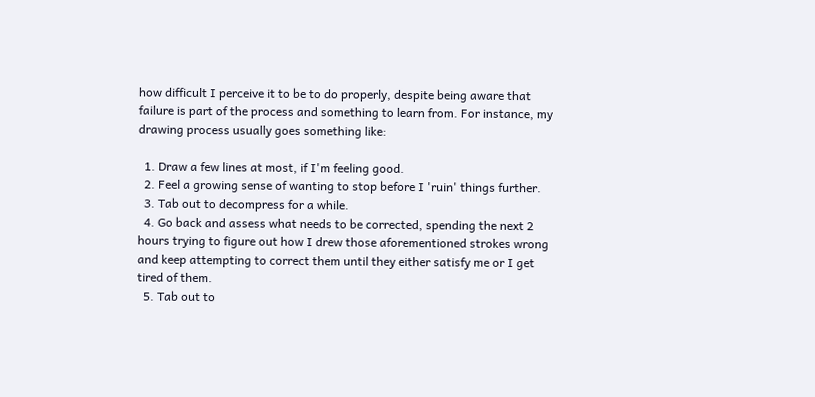how difficult I perceive it to be to do properly, despite being aware that failure is part of the process and something to learn from. For instance, my drawing process usually goes something like:

  1. Draw a few lines at most, if I'm feeling good.
  2. Feel a growing sense of wanting to stop before I 'ruin' things further.
  3. Tab out to decompress for a while.
  4. Go back and assess what needs to be corrected, spending the next 2 hours trying to figure out how I drew those aforementioned strokes wrong and keep attempting to correct them until they either satisfy me or I get tired of them.
  5. Tab out to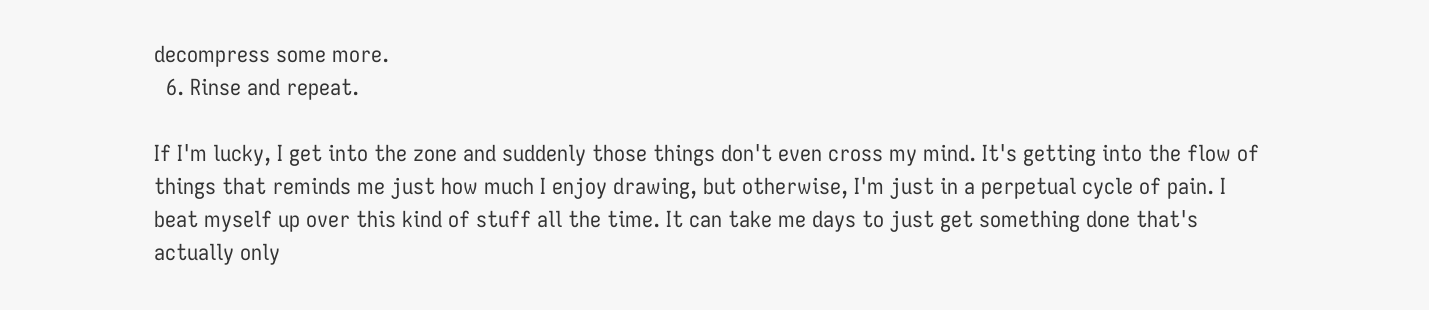decompress some more.
  6. Rinse and repeat.

If I'm lucky, I get into the zone and suddenly those things don't even cross my mind. It's getting into the flow of things that reminds me just how much I enjoy drawing, but otherwise, I'm just in a perpetual cycle of pain. I beat myself up over this kind of stuff all the time. It can take me days to just get something done that's actually only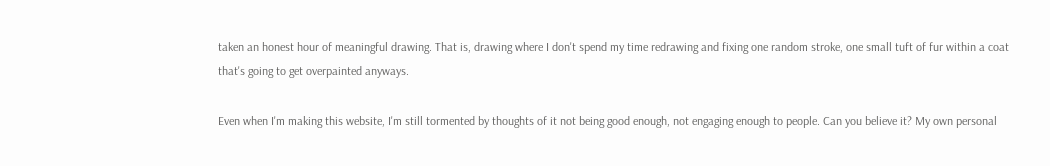taken an honest hour of meaningful drawing. That is, drawing where I don't spend my time redrawing and fixing one random stroke, one small tuft of fur within a coat that's going to get overpainted anyways.

Even when I'm making this website, I'm still tormented by thoughts of it not being good enough, not engaging enough to people. Can you believe it? My own personal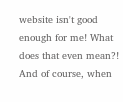website isn't good enough for me! What does that even mean?! And of course, when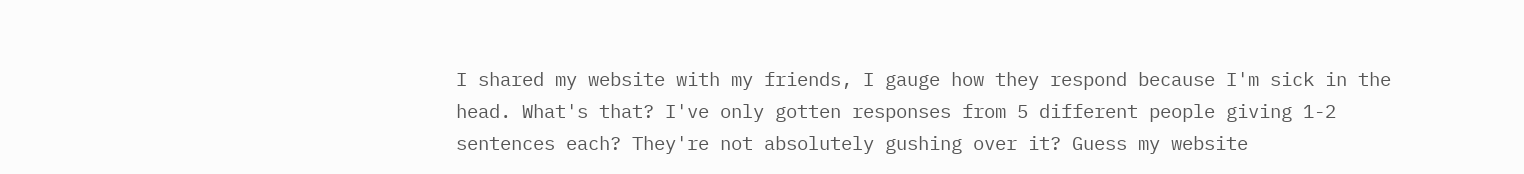I shared my website with my friends, I gauge how they respond because I'm sick in the head. What's that? I've only gotten responses from 5 different people giving 1-2 sentences each? They're not absolutely gushing over it? Guess my website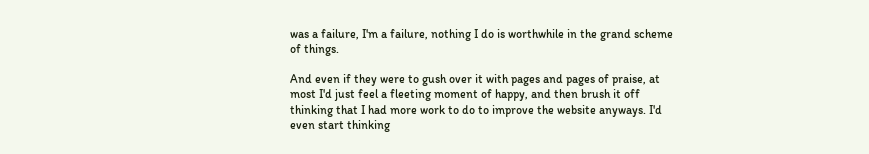was a failure, I'm a failure, nothing I do is worthwhile in the grand scheme of things.

And even if they were to gush over it with pages and pages of praise, at most I'd just feel a fleeting moment of happy, and then brush it off thinking that I had more work to do to improve the website anyways. I'd even start thinking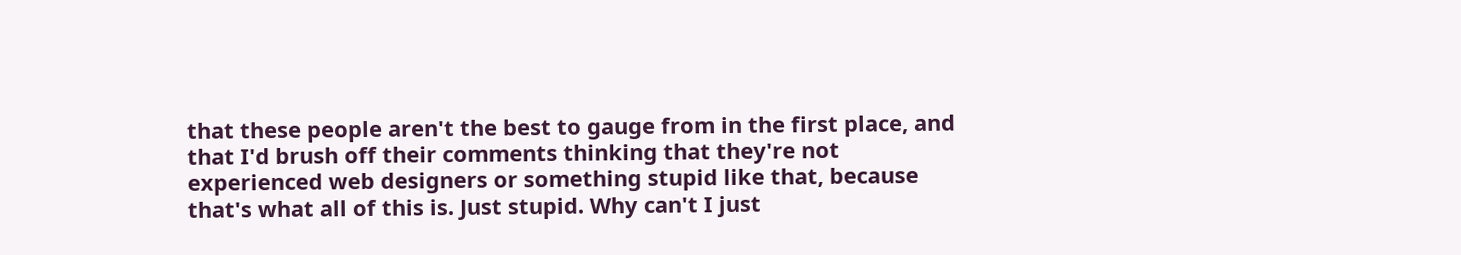that these people aren't the best to gauge from in the first place, and that I'd brush off their comments thinking that they're not experienced web designers or something stupid like that, because that's what all of this is. Just stupid. Why can't I just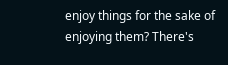enjoy things for the sake of enjoying them? There's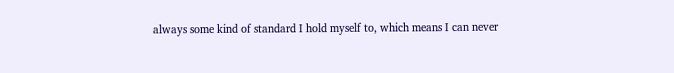always some kind of standard I hold myself to, which means I can never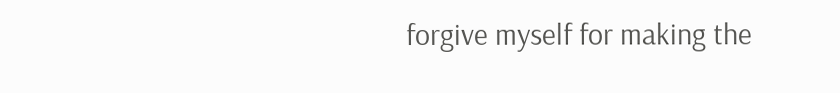forgive myself for making the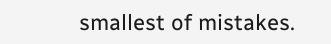smallest of mistakes.